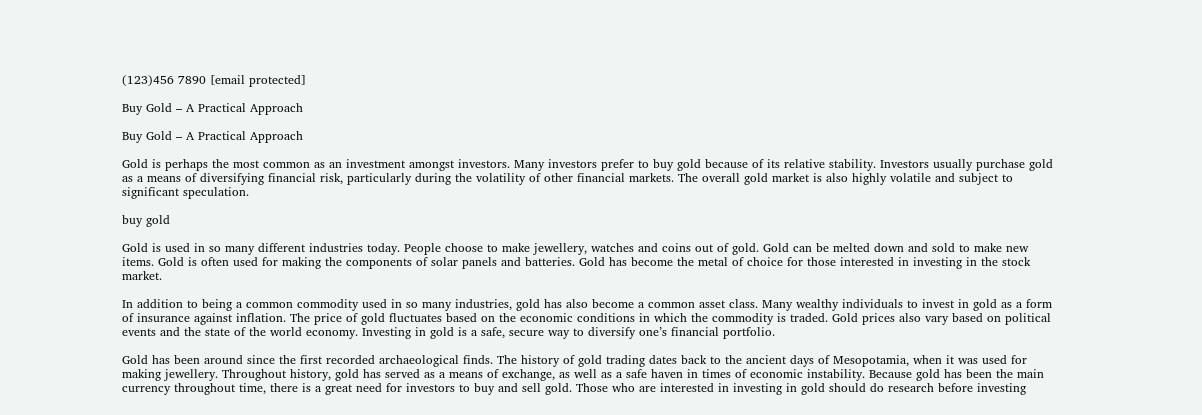(123)456 7890 [email protected]

Buy Gold – A Practical Approach

Buy Gold – A Practical Approach

Gold is perhaps the most common as an investment amongst investors. Many investors prefer to buy gold because of its relative stability. Investors usually purchase gold as a means of diversifying financial risk, particularly during the volatility of other financial markets. The overall gold market is also highly volatile and subject to significant speculation.

buy gold

Gold is used in so many different industries today. People choose to make jewellery, watches and coins out of gold. Gold can be melted down and sold to make new items. Gold is often used for making the components of solar panels and batteries. Gold has become the metal of choice for those interested in investing in the stock market.

In addition to being a common commodity used in so many industries, gold has also become a common asset class. Many wealthy individuals to invest in gold as a form of insurance against inflation. The price of gold fluctuates based on the economic conditions in which the commodity is traded. Gold prices also vary based on political events and the state of the world economy. Investing in gold is a safe, secure way to diversify one’s financial portfolio.

Gold has been around since the first recorded archaeological finds. The history of gold trading dates back to the ancient days of Mesopotamia, when it was used for making jewellery. Throughout history, gold has served as a means of exchange, as well as a safe haven in times of economic instability. Because gold has been the main currency throughout time, there is a great need for investors to buy and sell gold. Those who are interested in investing in gold should do research before investing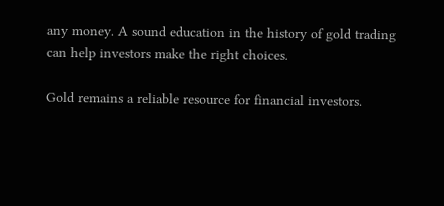any money. A sound education in the history of gold trading can help investors make the right choices.

Gold remains a reliable resource for financial investors.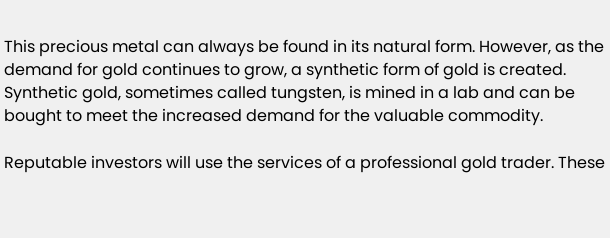This precious metal can always be found in its natural form. However, as the demand for gold continues to grow, a synthetic form of gold is created. Synthetic gold, sometimes called tungsten, is mined in a lab and can be bought to meet the increased demand for the valuable commodity.

Reputable investors will use the services of a professional gold trader. These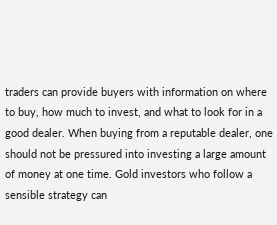traders can provide buyers with information on where to buy, how much to invest, and what to look for in a good dealer. When buying from a reputable dealer, one should not be pressured into investing a large amount of money at one time. Gold investors who follow a sensible strategy can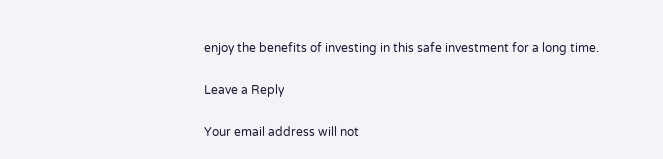enjoy the benefits of investing in this safe investment for a long time.

Leave a Reply

Your email address will not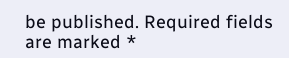be published. Required fields are marked *